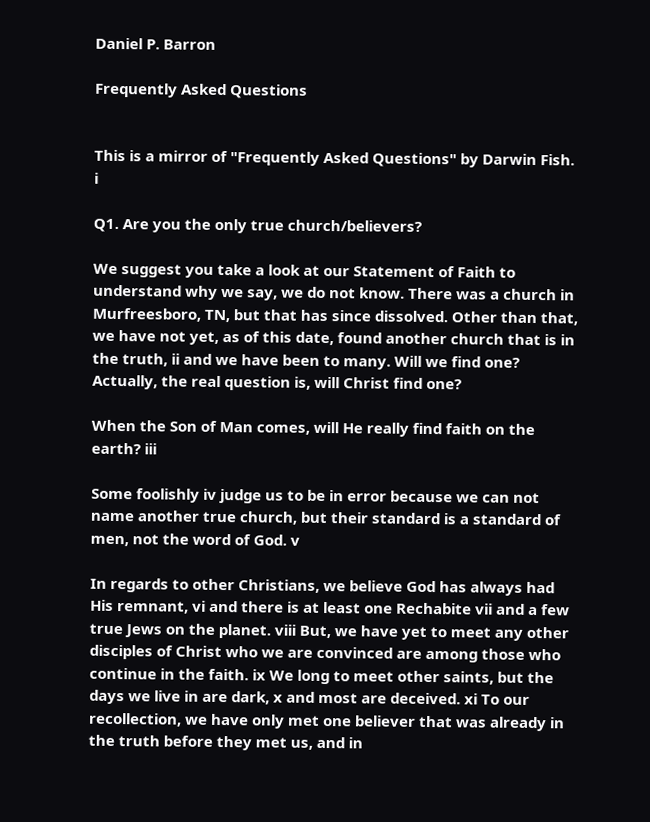Daniel P. Barron

Frequently Asked Questions


This is a mirror of "Frequently Asked Questions" by Darwin Fish. i

Q1. Are you the only true church/believers?

We suggest you take a look at our Statement of Faith to understand why we say, we do not know. There was a church in Murfreesboro, TN, but that has since dissolved. Other than that, we have not yet, as of this date, found another church that is in the truth, ii and we have been to many. Will we find one? Actually, the real question is, will Christ find one?

When the Son of Man comes, will He really find faith on the earth? iii

Some foolishly iv judge us to be in error because we can not name another true church, but their standard is a standard of men, not the word of God. v

In regards to other Christians, we believe God has always had His remnant, vi and there is at least one Rechabite vii and a few true Jews on the planet. viii But, we have yet to meet any other disciples of Christ who we are convinced are among those who continue in the faith. ix We long to meet other saints, but the days we live in are dark, x and most are deceived. xi To our recollection, we have only met one believer that was already in the truth before they met us, and in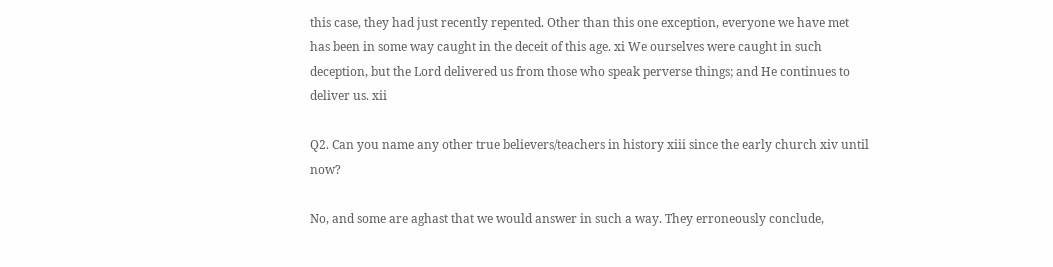this case, they had just recently repented. Other than this one exception, everyone we have met has been in some way caught in the deceit of this age. xi We ourselves were caught in such deception, but the Lord delivered us from those who speak perverse things; and He continues to deliver us. xii

Q2. Can you name any other true believers/teachers in history xiii since the early church xiv until now?

No, and some are aghast that we would answer in such a way. They erroneously conclude,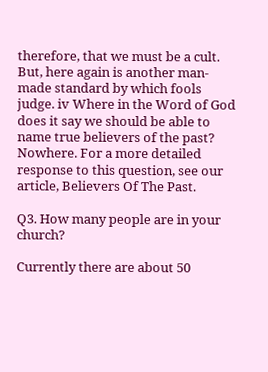therefore, that we must be a cult. But, here again is another man-made standard by which fools judge. iv Where in the Word of God does it say we should be able to name true believers of the past? Nowhere. For a more detailed response to this question, see our article, Believers Of The Past.

Q3. How many people are in your church?

Currently there are about 50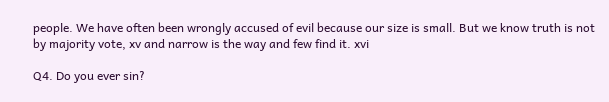people. We have often been wrongly accused of evil because our size is small. But we know truth is not by majority vote, xv and narrow is the way and few find it. xvi

Q4. Do you ever sin?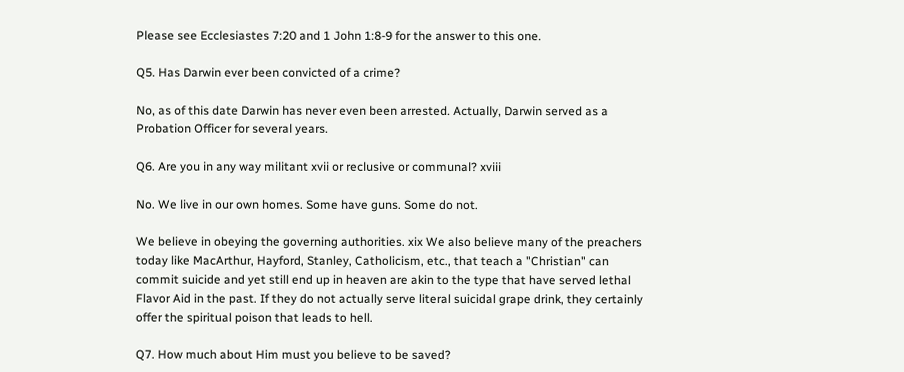Please see Ecclesiastes 7:20 and 1 John 1:8-9 for the answer to this one.

Q5. Has Darwin ever been convicted of a crime?

No, as of this date Darwin has never even been arrested. Actually, Darwin served as a Probation Officer for several years.

Q6. Are you in any way militant xvii or reclusive or communal? xviii

No. We live in our own homes. Some have guns. Some do not.

We believe in obeying the governing authorities. xix We also believe many of the preachers today like MacArthur, Hayford, Stanley, Catholicism, etc., that teach a "Christian" can commit suicide and yet still end up in heaven are akin to the type that have served lethal Flavor Aid in the past. If they do not actually serve literal suicidal grape drink, they certainly offer the spiritual poison that leads to hell.

Q7. How much about Him must you believe to be saved?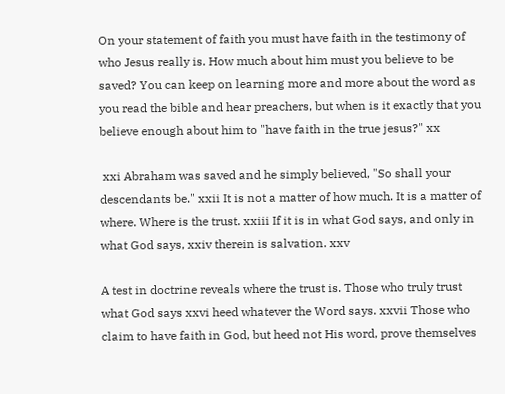On your statement of faith you must have faith in the testimony of who Jesus really is. How much about him must you believe to be saved? You can keep on learning more and more about the word as you read the bible and hear preachers, but when is it exactly that you believe enough about him to "have faith in the true jesus?" xx

 xxi Abraham was saved and he simply believed, "So shall your descendants be." xxii It is not a matter of how much. It is a matter of where. Where is the trust. xxiii If it is in what God says, and only in what God says, xxiv therein is salvation. xxv

A test in doctrine reveals where the trust is. Those who truly trust what God says xxvi heed whatever the Word says. xxvii Those who claim to have faith in God, but heed not His word, prove themselves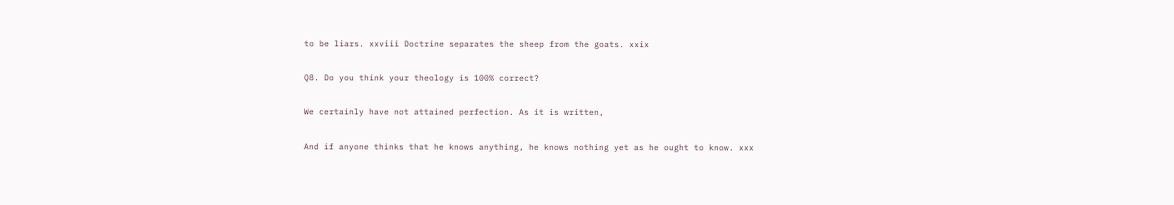to be liars. xxviii Doctrine separates the sheep from the goats. xxix

Q8. Do you think your theology is 100% correct?

We certainly have not attained perfection. As it is written,

And if anyone thinks that he knows anything, he knows nothing yet as he ought to know. xxx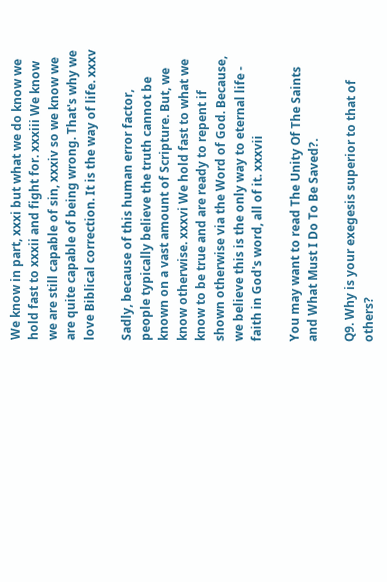We know in part, xxxi but what we do know we hold fast to xxxii and fight for. xxxiii We know we are still capable of sin, xxxiv so we know we are quite capable of being wrong. That's why we love Biblical correction. It is the way of life. xxxv

Sadly, because of this human error factor, people typically believe the truth cannot be known on a vast amount of Scripture. But, we know otherwise. xxxvi We hold fast to what we know to be true and are ready to repent if shown otherwise via the Word of God. Because, we believe this is the only way to eternal life - faith in God's word, all of it. xxxvii

You may want to read The Unity Of The Saints and What Must I Do To Be Saved?.

Q9. Why is your exegesis superior to that of others?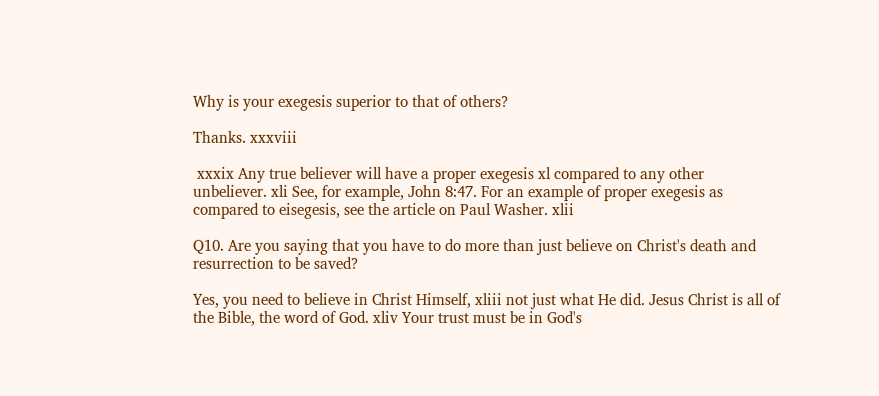Why is your exegesis superior to that of others?

Thanks. xxxviii

 xxxix Any true believer will have a proper exegesis xl compared to any other unbeliever. xli See, for example, John 8:47. For an example of proper exegesis as compared to eisegesis, see the article on Paul Washer. xlii

Q10. Are you saying that you have to do more than just believe on Christ's death and resurrection to be saved?

Yes, you need to believe in Christ Himself, xliii not just what He did. Jesus Christ is all of the Bible, the word of God. xliv Your trust must be in God's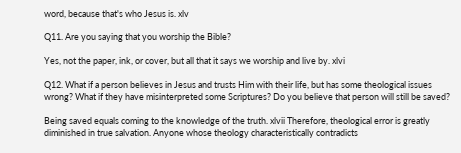word, because that's who Jesus is. xlv

Q11. Are you saying that you worship the Bible?

Yes, not the paper, ink, or cover, but all that it says we worship and live by. xlvi

Q12. What if a person believes in Jesus and trusts Him with their life, but has some theological issues wrong? What if they have misinterpreted some Scriptures? Do you believe that person will still be saved?

Being saved equals coming to the knowledge of the truth. xlvii Therefore, theological error is greatly diminished in true salvation. Anyone whose theology characteristically contradicts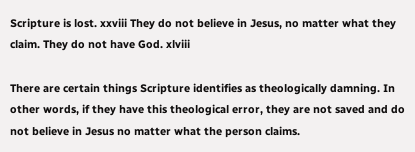Scripture is lost. xxviii They do not believe in Jesus, no matter what they claim. They do not have God. xlviii

There are certain things Scripture identifies as theologically damning. In other words, if they have this theological error, they are not saved and do not believe in Jesus no matter what the person claims.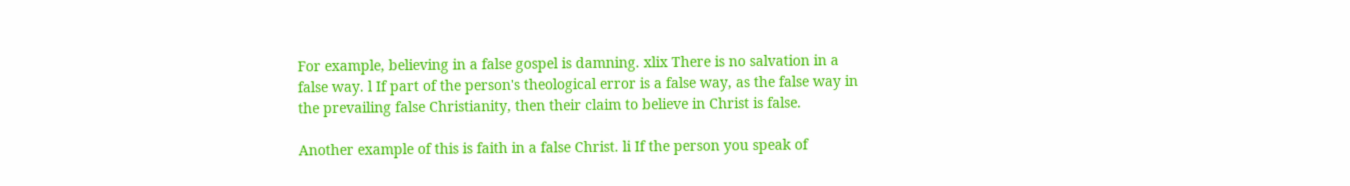For example, believing in a false gospel is damning. xlix There is no salvation in a false way. l If part of the person's theological error is a false way, as the false way in the prevailing false Christianity, then their claim to believe in Christ is false.

Another example of this is faith in a false Christ. li If the person you speak of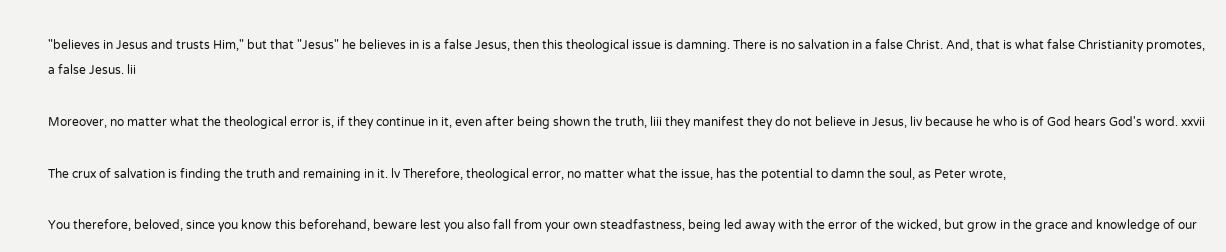"believes in Jesus and trusts Him," but that "Jesus" he believes in is a false Jesus, then this theological issue is damning. There is no salvation in a false Christ. And, that is what false Christianity promotes, a false Jesus. lii

Moreover, no matter what the theological error is, if they continue in it, even after being shown the truth, liii they manifest they do not believe in Jesus, liv because he who is of God hears God's word. xxvii

The crux of salvation is finding the truth and remaining in it. lv Therefore, theological error, no matter what the issue, has the potential to damn the soul, as Peter wrote,

You therefore, beloved, since you know this beforehand, beware lest you also fall from your own steadfastness, being led away with the error of the wicked, but grow in the grace and knowledge of our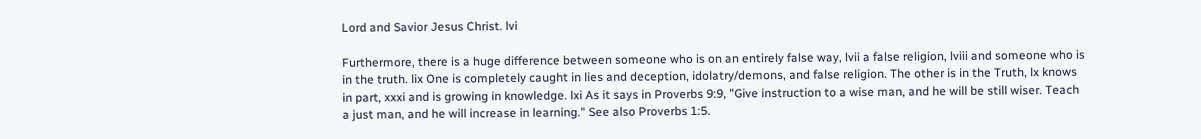Lord and Savior Jesus Christ. lvi

Furthermore, there is a huge difference between someone who is on an entirely false way, lvii a false religion, lviii and someone who is in the truth. lix One is completely caught in lies and deception, idolatry/demons, and false religion. The other is in the Truth, lx knows in part, xxxi and is growing in knowledge. lxi As it says in Proverbs 9:9, "Give instruction to a wise man, and he will be still wiser. Teach a just man, and he will increase in learning." See also Proverbs 1:5.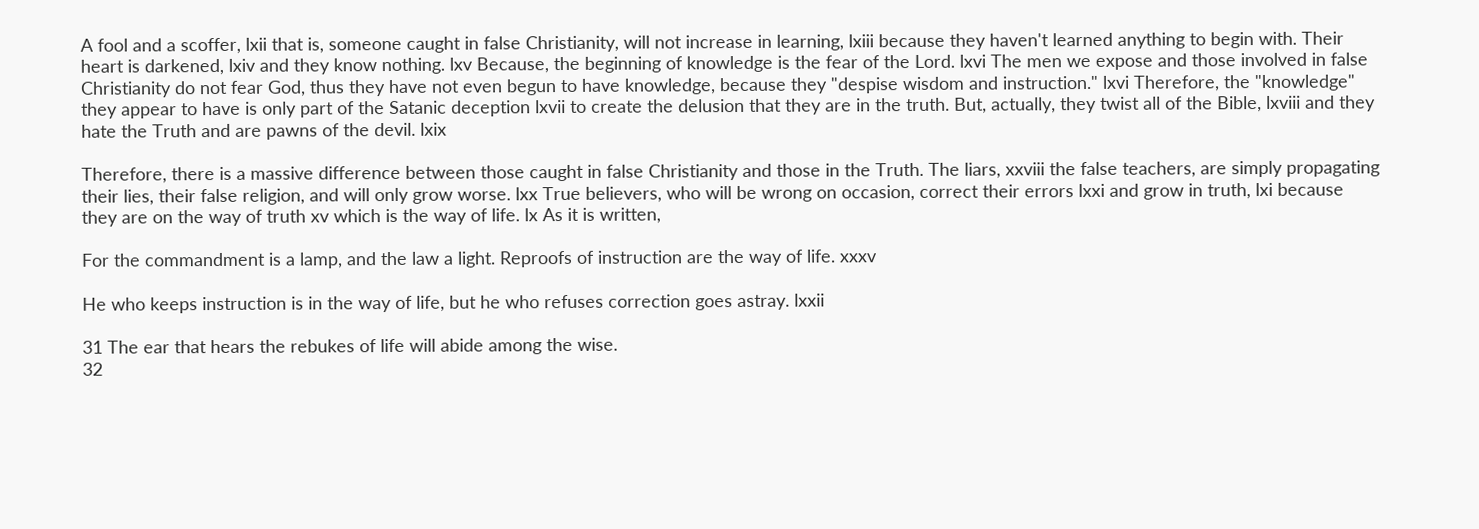A fool and a scoffer, lxii that is, someone caught in false Christianity, will not increase in learning, lxiii because they haven't learned anything to begin with. Their heart is darkened, lxiv and they know nothing. lxv Because, the beginning of knowledge is the fear of the Lord. lxvi The men we expose and those involved in false Christianity do not fear God, thus they have not even begun to have knowledge, because they "despise wisdom and instruction." lxvi Therefore, the "knowledge" they appear to have is only part of the Satanic deception lxvii to create the delusion that they are in the truth. But, actually, they twist all of the Bible, lxviii and they hate the Truth and are pawns of the devil. lxix

Therefore, there is a massive difference between those caught in false Christianity and those in the Truth. The liars, xxviii the false teachers, are simply propagating their lies, their false religion, and will only grow worse. lxx True believers, who will be wrong on occasion, correct their errors lxxi and grow in truth, lxi because they are on the way of truth xv which is the way of life. lx As it is written,

For the commandment is a lamp, and the law a light. Reproofs of instruction are the way of life. xxxv

He who keeps instruction is in the way of life, but he who refuses correction goes astray. lxxii

31 The ear that hears the rebukes of life will abide among the wise.
32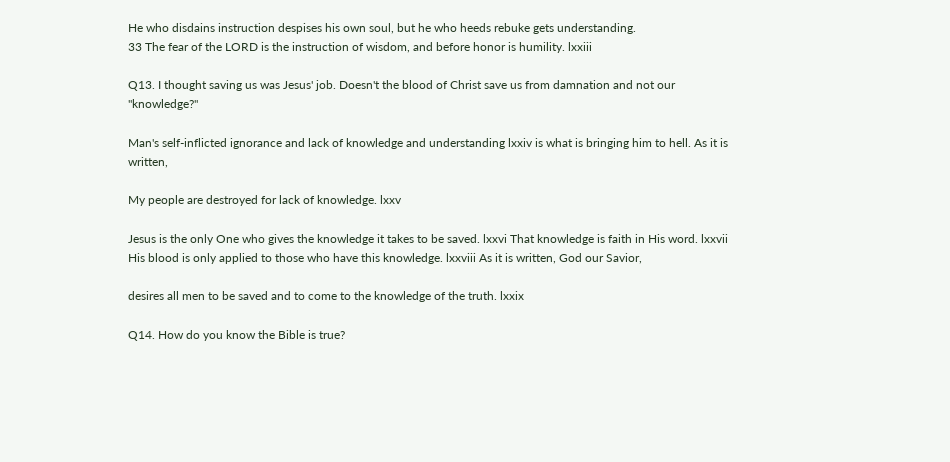He who disdains instruction despises his own soul, but he who heeds rebuke gets understanding.
33 The fear of the LORD is the instruction of wisdom, and before honor is humility. lxxiii

Q13. I thought saving us was Jesus' job. Doesn't the blood of Christ save us from damnation and not our "knowledge?"

Man's self-inflicted ignorance and lack of knowledge and understanding lxxiv is what is bringing him to hell. As it is written,

My people are destroyed for lack of knowledge. lxxv

Jesus is the only One who gives the knowledge it takes to be saved. lxxvi That knowledge is faith in His word. lxxvii His blood is only applied to those who have this knowledge. lxxviii As it is written, God our Savior,

desires all men to be saved and to come to the knowledge of the truth. lxxix

Q14. How do you know the Bible is true?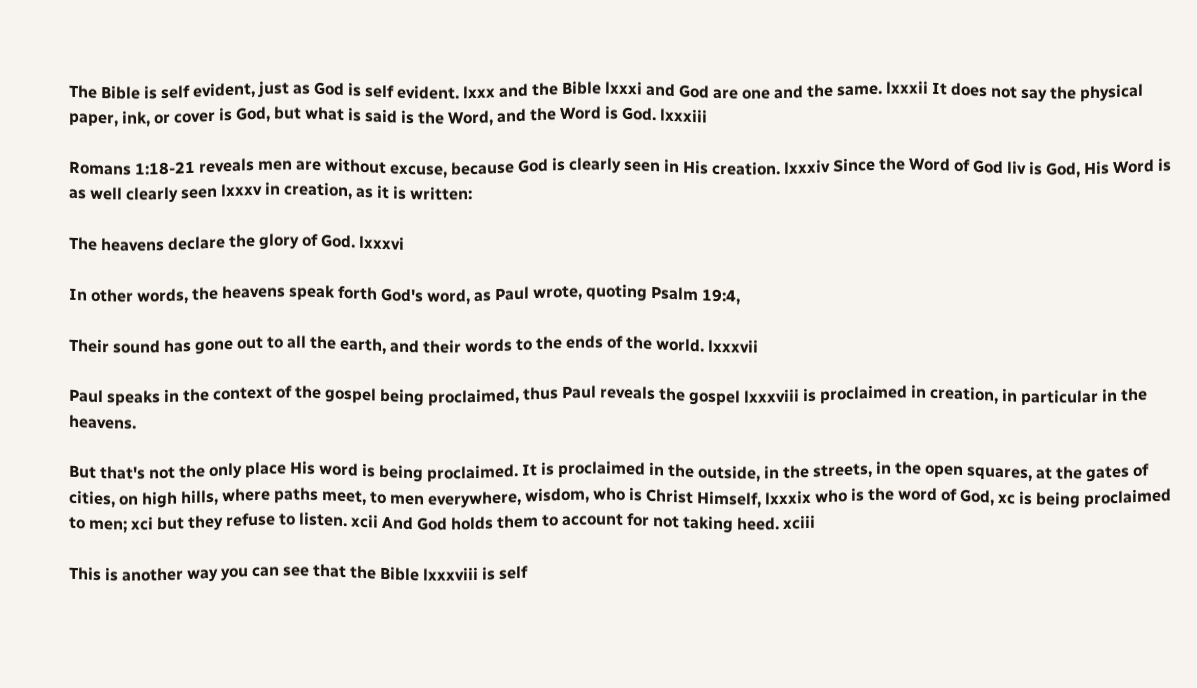The Bible is self evident, just as God is self evident. lxxx and the Bible lxxxi and God are one and the same. lxxxii It does not say the physical paper, ink, or cover is God, but what is said is the Word, and the Word is God. lxxxiii

Romans 1:18-21 reveals men are without excuse, because God is clearly seen in His creation. lxxxiv Since the Word of God liv is God, His Word is as well clearly seen lxxxv in creation, as it is written:

The heavens declare the glory of God. lxxxvi

In other words, the heavens speak forth God's word, as Paul wrote, quoting Psalm 19:4,

Their sound has gone out to all the earth, and their words to the ends of the world. lxxxvii

Paul speaks in the context of the gospel being proclaimed, thus Paul reveals the gospel lxxxviii is proclaimed in creation, in particular in the heavens.

But that's not the only place His word is being proclaimed. It is proclaimed in the outside, in the streets, in the open squares, at the gates of cities, on high hills, where paths meet, to men everywhere, wisdom, who is Christ Himself, lxxxix who is the word of God, xc is being proclaimed to men; xci but they refuse to listen. xcii And God holds them to account for not taking heed. xciii

This is another way you can see that the Bible lxxxviii is self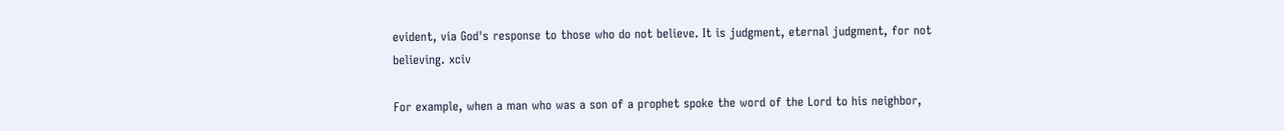evident, via God's response to those who do not believe. It is judgment, eternal judgment, for not believing. xciv

For example, when a man who was a son of a prophet spoke the word of the Lord to his neighbor,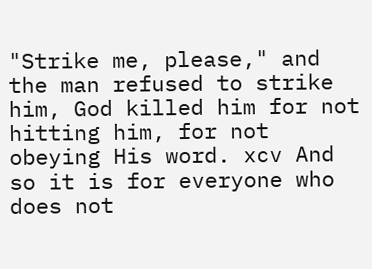"Strike me, please," and the man refused to strike him, God killed him for not hitting him, for not obeying His word. xcv And so it is for everyone who does not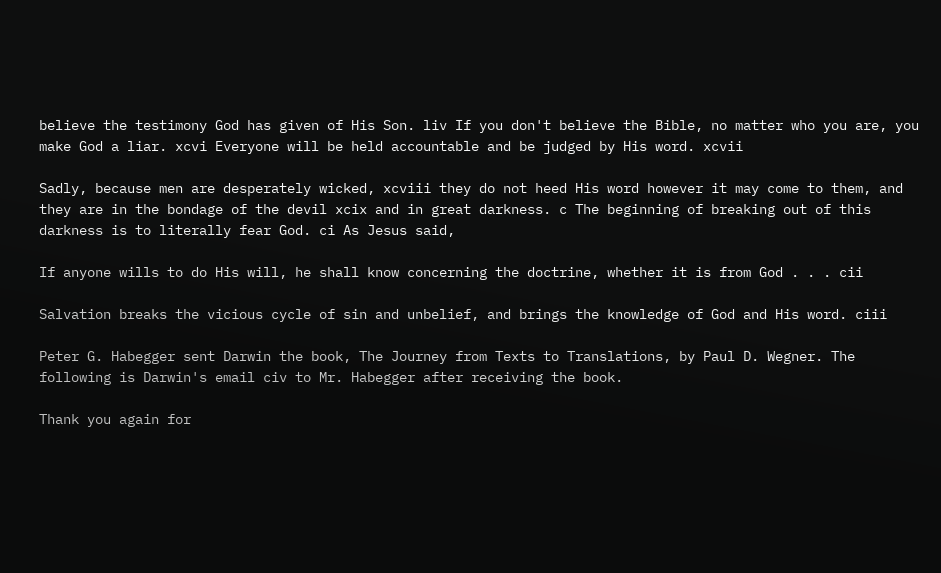believe the testimony God has given of His Son. liv If you don't believe the Bible, no matter who you are, you make God a liar. xcvi Everyone will be held accountable and be judged by His word. xcvii

Sadly, because men are desperately wicked, xcviii they do not heed His word however it may come to them, and they are in the bondage of the devil xcix and in great darkness. c The beginning of breaking out of this darkness is to literally fear God. ci As Jesus said,

If anyone wills to do His will, he shall know concerning the doctrine, whether it is from God . . . cii

Salvation breaks the vicious cycle of sin and unbelief, and brings the knowledge of God and His word. ciii

Peter G. Habegger sent Darwin the book, The Journey from Texts to Translations, by Paul D. Wegner. The following is Darwin's email civ to Mr. Habegger after receiving the book.

Thank you again for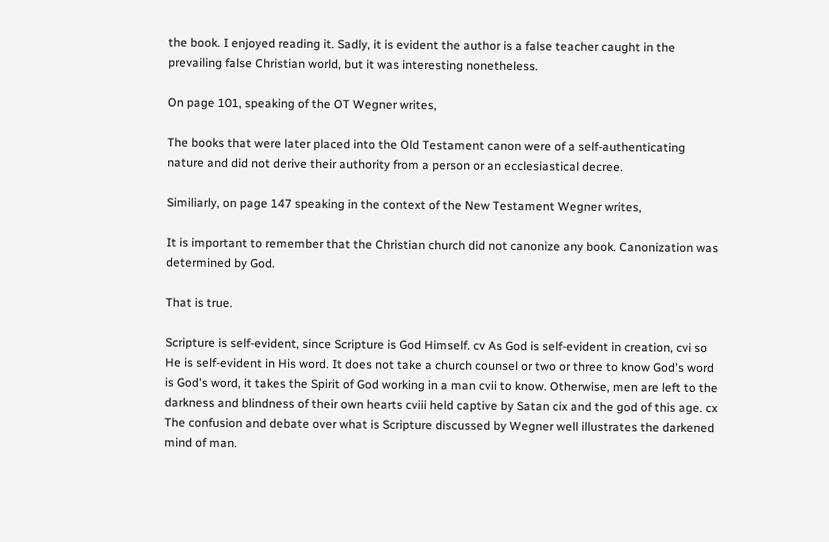the book. I enjoyed reading it. Sadly, it is evident the author is a false teacher caught in the prevailing false Christian world, but it was interesting nonetheless.

On page 101, speaking of the OT Wegner writes,

The books that were later placed into the Old Testament canon were of a self-authenticating nature and did not derive their authority from a person or an ecclesiastical decree.

Similiarly, on page 147 speaking in the context of the New Testament Wegner writes,

It is important to remember that the Christian church did not canonize any book. Canonization was determined by God.

That is true.

Scripture is self-evident, since Scripture is God Himself. cv As God is self-evident in creation, cvi so He is self-evident in His word. It does not take a church counsel or two or three to know God's word is God's word, it takes the Spirit of God working in a man cvii to know. Otherwise, men are left to the darkness and blindness of their own hearts cviii held captive by Satan cix and the god of this age. cx The confusion and debate over what is Scripture discussed by Wegner well illustrates the darkened mind of man.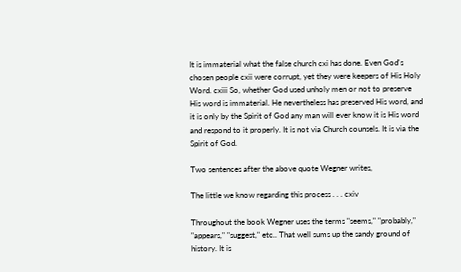It is immaterial what the false church cxi has done. Even God's chosen people cxii were corrupt, yet they were keepers of His Holy Word. cxiii So, whether God used unholy men or not to preserve His word is immaterial. He nevertheless has preserved His word, and it is only by the Spirit of God any man will ever know it is His word and respond to it properly. It is not via Church counsels. It is via the Spirit of God.

Two sentences after the above quote Wegner writes,

The little we know regarding this process . . . cxiv

Throughout the book Wegner uses the terms "seems," "probably," "appears," "suggest," etc.. That well sums up the sandy ground of history. It is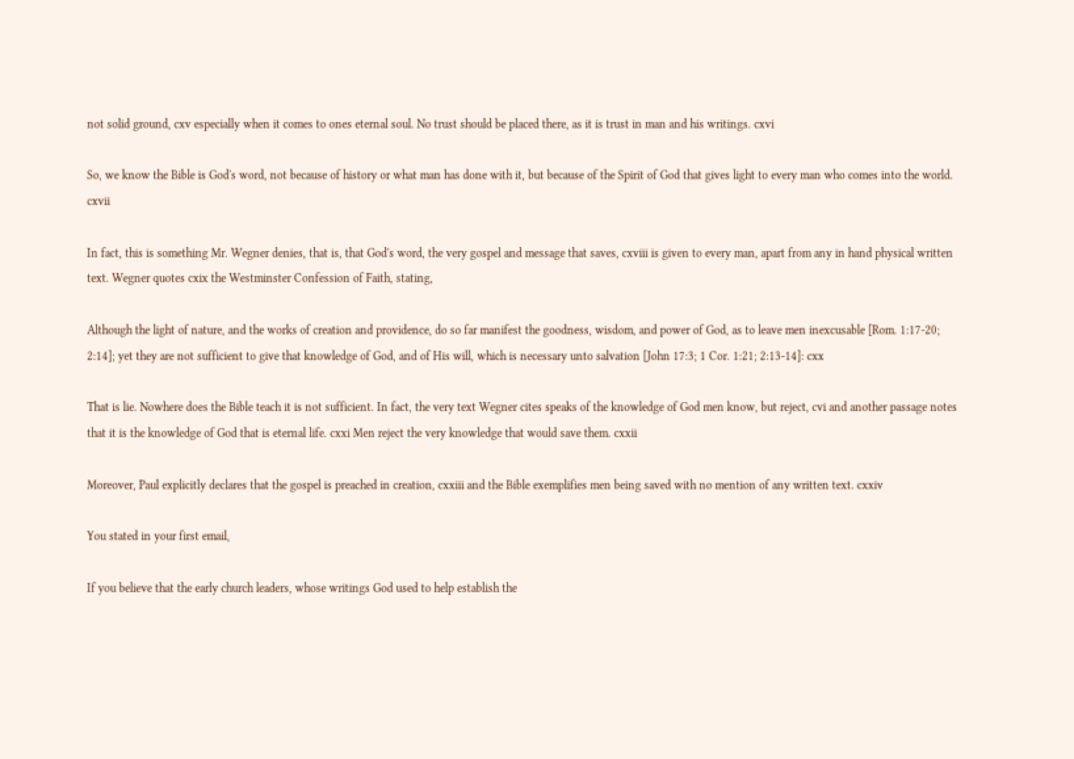not solid ground, cxv especially when it comes to ones eternal soul. No trust should be placed there, as it is trust in man and his writings. cxvi

So, we know the Bible is God's word, not because of history or what man has done with it, but because of the Spirit of God that gives light to every man who comes into the world. cxvii

In fact, this is something Mr. Wegner denies, that is, that God's word, the very gospel and message that saves, cxviii is given to every man, apart from any in hand physical written text. Wegner quotes cxix the Westminster Confession of Faith, stating,

Although the light of nature, and the works of creation and providence, do so far manifest the goodness, wisdom, and power of God, as to leave men inexcusable [Rom. 1:17-20; 2:14]; yet they are not sufficient to give that knowledge of God, and of His will, which is necessary unto salvation [John 17:3; 1 Cor. 1:21; 2:13-14]: cxx

That is lie. Nowhere does the Bible teach it is not sufficient. In fact, the very text Wegner cites speaks of the knowledge of God men know, but reject, cvi and another passage notes that it is the knowledge of God that is eternal life. cxxi Men reject the very knowledge that would save them. cxxii

Moreover, Paul explicitly declares that the gospel is preached in creation, cxxiii and the Bible exemplifies men being saved with no mention of any written text. cxxiv

You stated in your first email,

If you believe that the early church leaders, whose writings God used to help establish the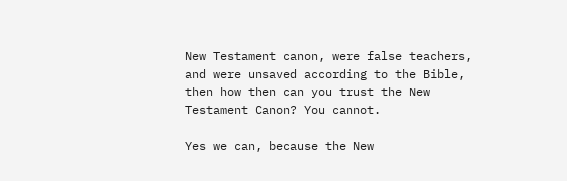New Testament canon, were false teachers, and were unsaved according to the Bible, then how then can you trust the New Testament Canon? You cannot.

Yes we can, because the New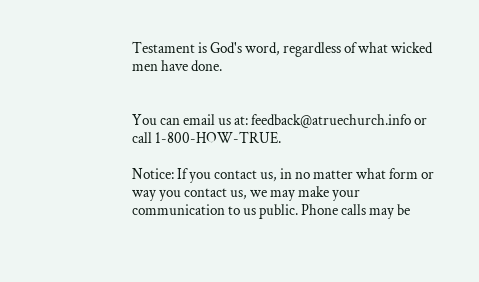Testament is God's word, regardless of what wicked men have done.


You can email us at: feedback@atruechurch.info or call 1-800-HOW-TRUE.

Notice: If you contact us, in no matter what form or way you contact us, we may make your communication to us public. Phone calls may be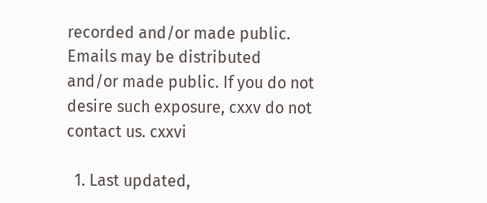recorded and/or made public. Emails may be distributed and/or made public. If you do not desire such exposure, cxxv do not contact us. cxxvi

  1. Last updated,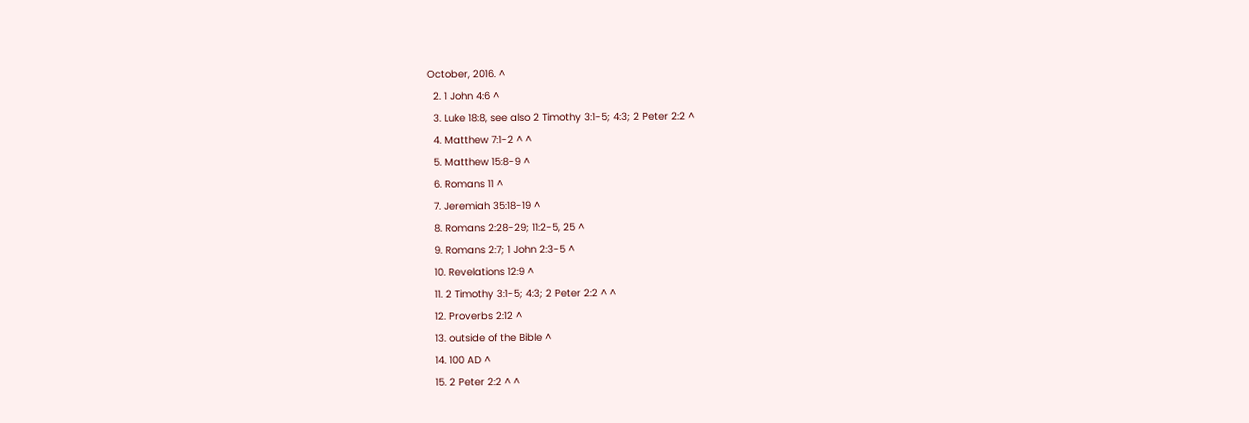October, 2016. ^
  2. 1 John 4:6 ^
  3. Luke 18:8, see also 2 Timothy 3:1-5; 4:3; 2 Peter 2:2 ^
  4. Matthew 7:1-2 ^ ^
  5. Matthew 15:8-9 ^
  6. Romans 11 ^
  7. Jeremiah 35:18-19 ^
  8. Romans 2:28-29; 11:2-5, 25 ^
  9. Romans 2:7; 1 John 2:3-5 ^
  10. Revelations 12:9 ^
  11. 2 Timothy 3:1-5; 4:3; 2 Peter 2:2 ^ ^
  12. Proverbs 2:12 ^
  13. outside of the Bible ^
  14. 100 AD ^
  15. 2 Peter 2:2 ^ ^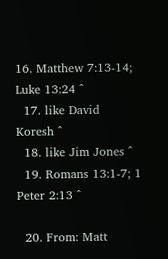16. Matthew 7:13-14; Luke 13:24 ^
  17. like David Koresh ^
  18. like Jim Jones ^
  19. Romans 13:1-7; 1 Peter 2:13 ^

  20. From: Matt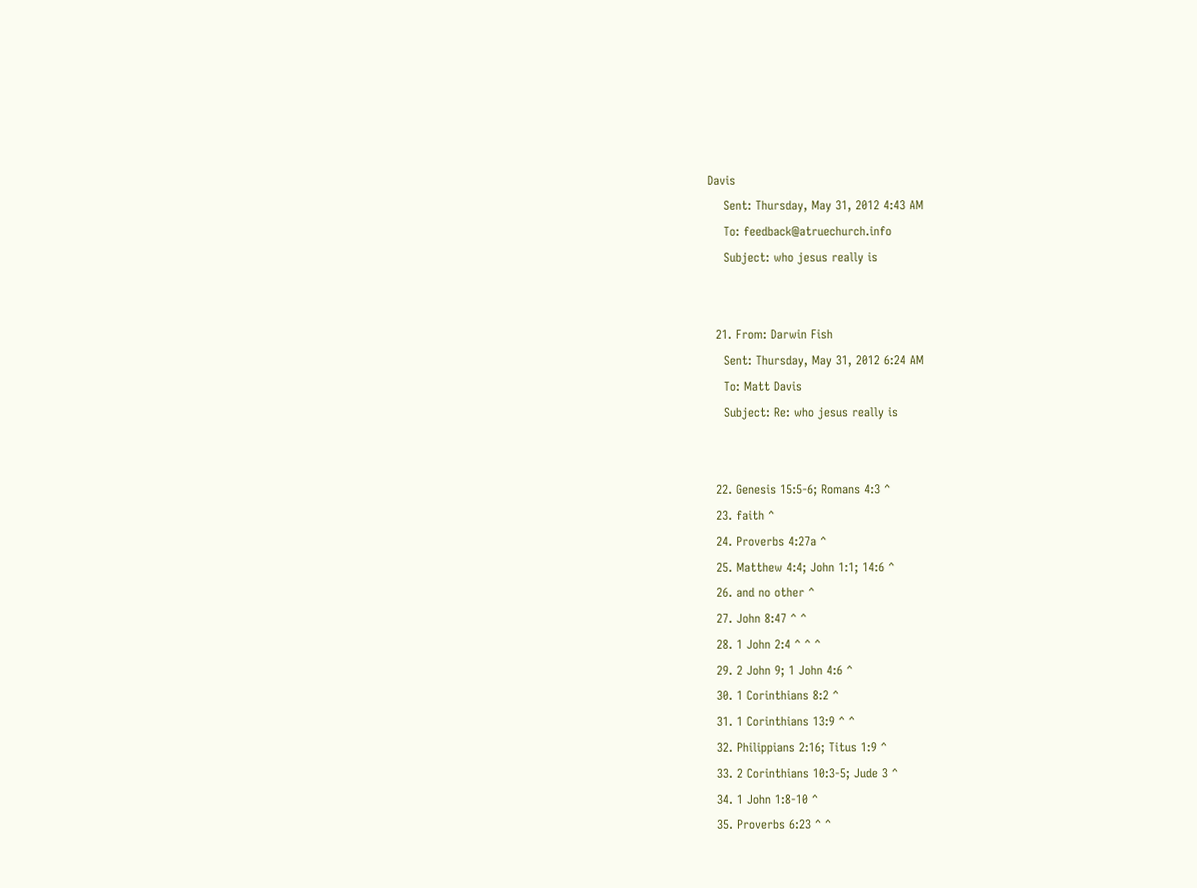Davis
    Sent: Thursday, May 31, 2012 4:43 AM
    To: feedback@atruechurch.info
    Subject: who jesus really is


  21. From: Darwin Fish
    Sent: Thursday, May 31, 2012 6:24 AM
    To: Matt Davis
    Subject: Re: who jesus really is


  22. Genesis 15:5-6; Romans 4:3 ^
  23. faith ^
  24. Proverbs 4:27a ^
  25. Matthew 4:4; John 1:1; 14:6 ^
  26. and no other ^
  27. John 8:47 ^ ^
  28. 1 John 2:4 ^ ^ ^
  29. 2 John 9; 1 John 4:6 ^
  30. 1 Corinthians 8:2 ^
  31. 1 Corinthians 13:9 ^ ^
  32. Philippians 2:16; Titus 1:9 ^
  33. 2 Corinthians 10:3-5; Jude 3 ^
  34. 1 John 1:8-10 ^
  35. Proverbs 6:23 ^ ^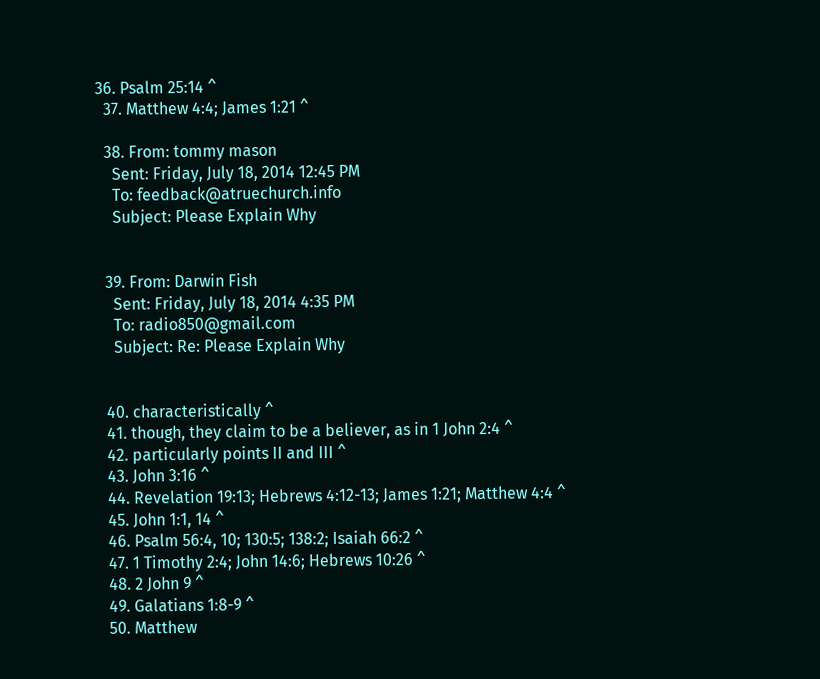36. Psalm 25:14 ^
  37. Matthew 4:4; James 1:21 ^

  38. From: tommy mason
    Sent: Friday, July 18, 2014 12:45 PM
    To: feedback@atruechurch.info
    Subject: Please Explain Why


  39. From: Darwin Fish
    Sent: Friday, July 18, 2014 4:35 PM
    To: radio850@gmail.com
    Subject: Re: Please Explain Why


  40. characteristically ^
  41. though, they claim to be a believer, as in 1 John 2:4 ^
  42. particularly points II and III ^
  43. John 3:16 ^
  44. Revelation 19:13; Hebrews 4:12-13; James 1:21; Matthew 4:4 ^
  45. John 1:1, 14 ^
  46. Psalm 56:4, 10; 130:5; 138:2; Isaiah 66:2 ^
  47. 1 Timothy 2:4; John 14:6; Hebrews 10:26 ^
  48. 2 John 9 ^
  49. Galatians 1:8-9 ^
  50. Matthew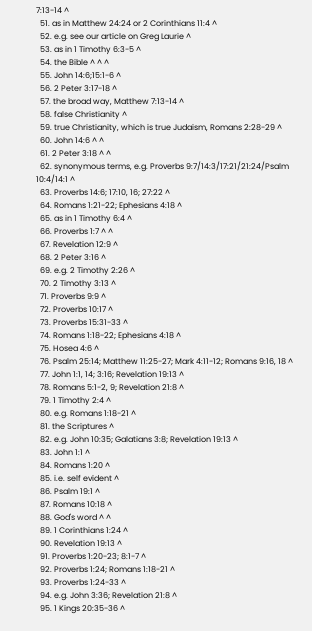7:13-14 ^
  51. as in Matthew 24:24 or 2 Corinthians 11:4 ^
  52. e.g. see our article on Greg Laurie ^
  53. as in 1 Timothy 6:3-5 ^
  54. the Bible ^ ^ ^
  55. John 14:6;15:1-6 ^
  56. 2 Peter 3:17-18 ^
  57. the broad way, Matthew 7:13-14 ^
  58. false Christianity ^
  59. true Christianity, which is true Judaism, Romans 2:28-29 ^
  60. John 14:6 ^ ^
  61. 2 Peter 3:18 ^ ^
  62. synonymous terms, e.g. Proverbs 9:7/14:3/17:21/21:24/Psalm 10:4/14:1 ^
  63. Proverbs 14:6; 17:10, 16; 27:22 ^
  64. Romans 1:21-22; Ephesians 4:18 ^
  65. as in 1 Timothy 6:4 ^
  66. Proverbs 1:7 ^ ^
  67. Revelation 12:9 ^
  68. 2 Peter 3:16 ^
  69. e.g. 2 Timothy 2:26 ^
  70. 2 Timothy 3:13 ^
  71. Proverbs 9:9 ^
  72. Proverbs 10:17 ^
  73. Proverbs 15:31-33 ^
  74. Romans 1:18-22; Ephesians 4:18 ^
  75. Hosea 4:6 ^
  76. Psalm 25:14; Matthew 11:25-27; Mark 4:11-12; Romans 9:16, 18 ^
  77. John 1:1, 14; 3:16; Revelation 19:13 ^
  78. Romans 5:1-2, 9; Revelation 21:8 ^
  79. 1 Timothy 2:4 ^
  80. e.g. Romans 1:18-21 ^
  81. the Scriptures ^
  82. e.g. John 10:35; Galatians 3:8; Revelation 19:13 ^
  83. John 1:1 ^
  84. Romans 1:20 ^
  85. i.e. self evident ^
  86. Psalm 19:1 ^
  87. Romans 10:18 ^
  88. God's word ^ ^
  89. 1 Corinthians 1:24 ^
  90. Revelation 19:13 ^
  91. Proverbs 1:20-23; 8:1-7 ^
  92. Proverbs 1:24; Romans 1:18-21 ^
  93. Proverbs 1:24-33 ^
  94. e.g. John 3:36; Revelation 21:8 ^
  95. 1 Kings 20:35-36 ^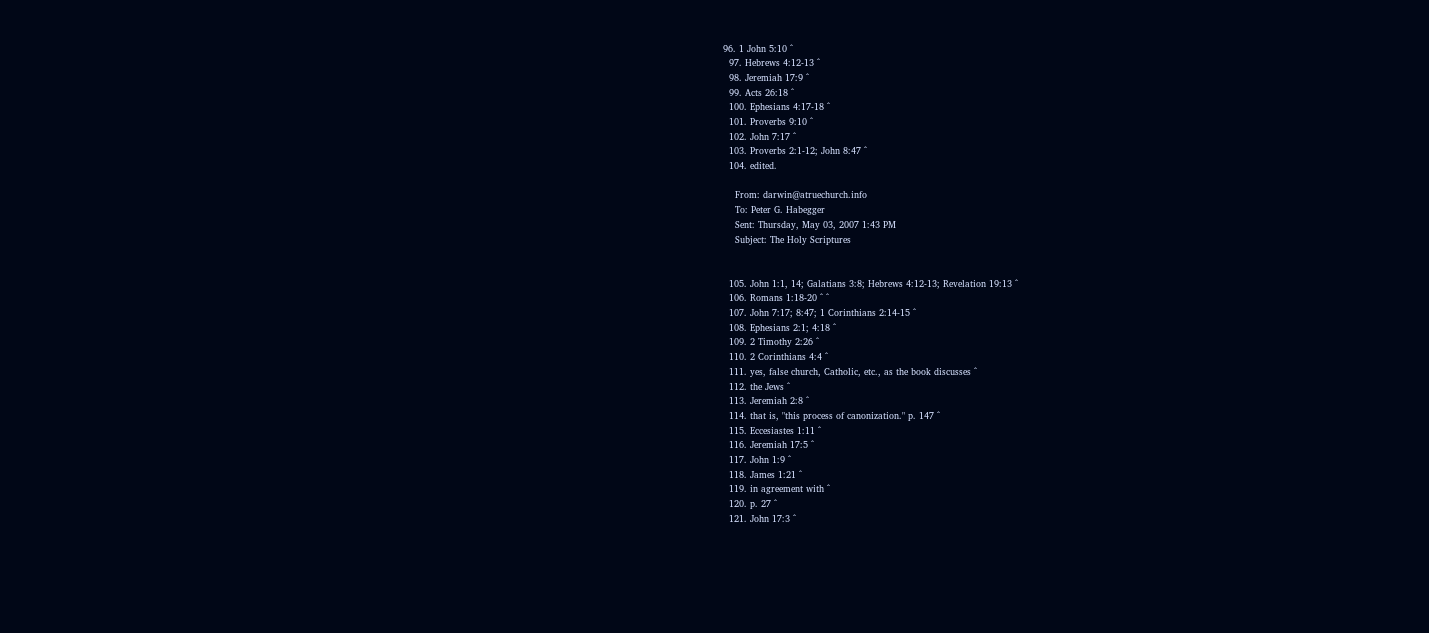96. 1 John 5:10 ^
  97. Hebrews 4:12-13 ^
  98. Jeremiah 17:9 ^
  99. Acts 26:18 ^
  100. Ephesians 4:17-18 ^
  101. Proverbs 9:10 ^
  102. John 7:17 ^
  103. Proverbs 2:1-12; John 8:47 ^
  104. edited.

    From: darwin@atruechurch.info
    To: Peter G. Habegger
    Sent: Thursday, May 03, 2007 1:43 PM
    Subject: The Holy Scriptures


  105. John 1:1, 14; Galatians 3:8; Hebrews 4:12-13; Revelation 19:13 ^
  106. Romans 1:18-20 ^ ^
  107. John 7:17; 8:47; 1 Corinthians 2:14-15 ^
  108. Ephesians 2:1; 4:18 ^
  109. 2 Timothy 2:26 ^
  110. 2 Corinthians 4:4 ^
  111. yes, false church, Catholic, etc., as the book discusses ^
  112. the Jews ^
  113. Jeremiah 2:8 ^
  114. that is, "this process of canonization." p. 147 ^
  115. Eccesiastes 1:11 ^
  116. Jeremiah 17:5 ^
  117. John 1:9 ^
  118. James 1:21 ^
  119. in agreement with ^
  120. p. 27 ^
  121. John 17:3 ^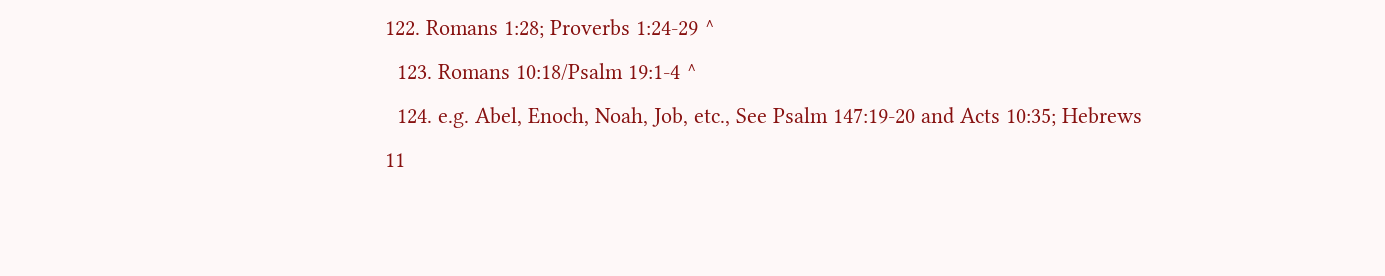122. Romans 1:28; Proverbs 1:24-29 ^
  123. Romans 10:18/Psalm 19:1-4 ^
  124. e.g. Abel, Enoch, Noah, Job, etc., See Psalm 147:19-20 and Acts 10:35; Hebrews 11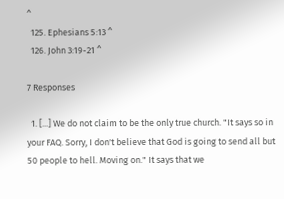^
  125. Ephesians 5:13 ^
  126. John 3:19-21 ^

7 Responses

  1. [...] We do not claim to be the only true church. "It says so in your FAQ. Sorry, I don't believe that God is going to send all but 50 people to hell. Moving on." It says that we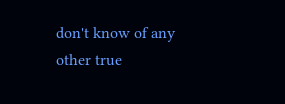don't know of any other true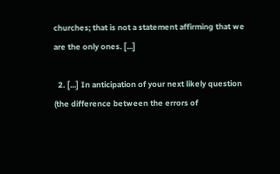churches; that is not a statement affirming that we are the only ones. [...]

  2. [...] In anticipation of your next likely question (the difference between the errors of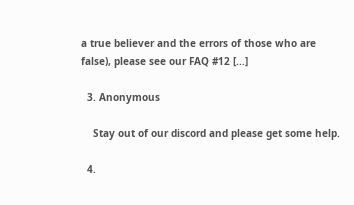a true believer and the errors of those who are false), please see our FAQ #12 [...]

  3. Anonymous

    Stay out of our discord and please get some help.

  4.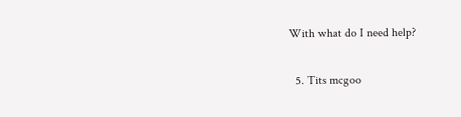With what do I need help?

  5. Tits mcgoo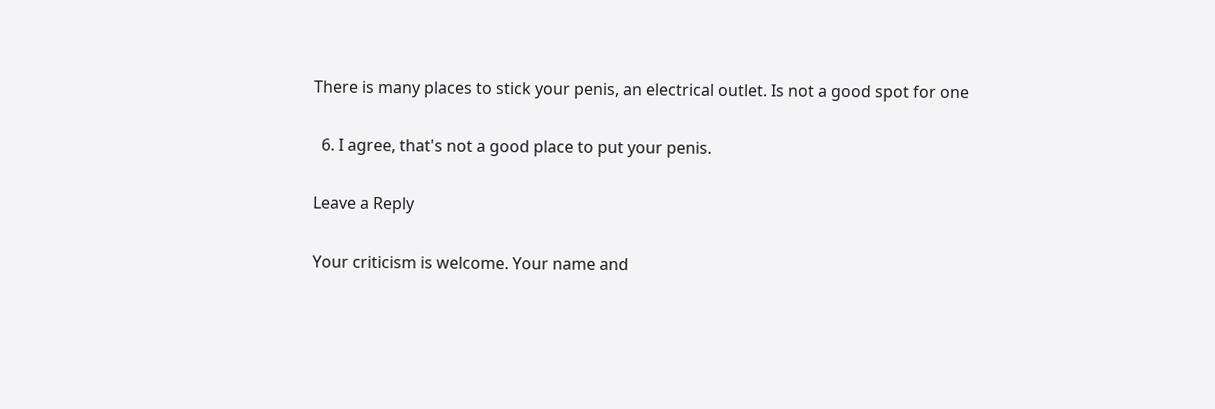There is many places to stick your penis, an electrical outlet. Is not a good spot for one

  6. I agree, that's not a good place to put your penis.

Leave a Reply

Your criticism is welcome. Your name and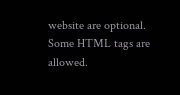website are optional. Some HTML tags are allowed.